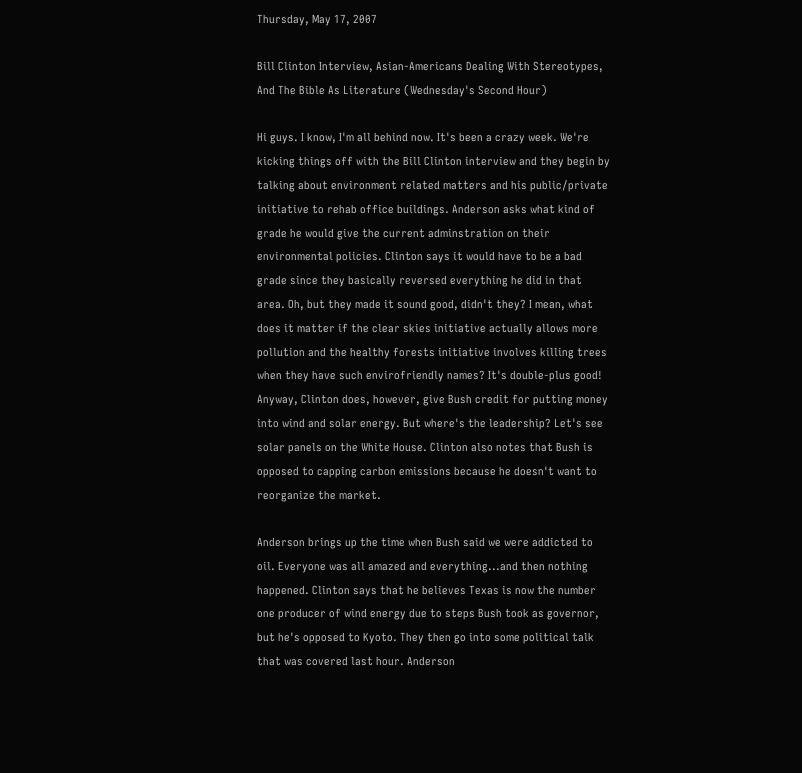Thursday, May 17, 2007

Bill Clinton Interview, Asian-Americans Dealing With Stereotypes, And The Bible As Literature (Wednesday's Second Hour)

Hi guys. I know, I'm all behind now. It's been a crazy week. We're kicking things off with the Bill Clinton interview and they begin by talking about environment related matters and his public/private initiative to rehab office buildings. Anderson asks what kind of grade he would give the current adminstration on their environmental policies. Clinton says it would have to be a bad grade since they basically reversed everything he did in that area. Oh, but they made it sound good, didn't they? I mean, what does it matter if the clear skies initiative actually allows more pollution and the healthy forests initiative involves killing trees when they have such envirofriendly names? It's double-plus good! Anyway, Clinton does, however, give Bush credit for putting money into wind and solar energy. But where's the leadership? Let's see solar panels on the White House. Clinton also notes that Bush is opposed to capping carbon emissions because he doesn't want to reorganize the market.

Anderson brings up the time when Bush said we were addicted to oil. Everyone was all amazed and everything...and then nothing happened. Clinton says that he believes Texas is now the number one producer of wind energy due to steps Bush took as governor, but he's opposed to Kyoto. They then go into some political talk that was covered last hour. Anderson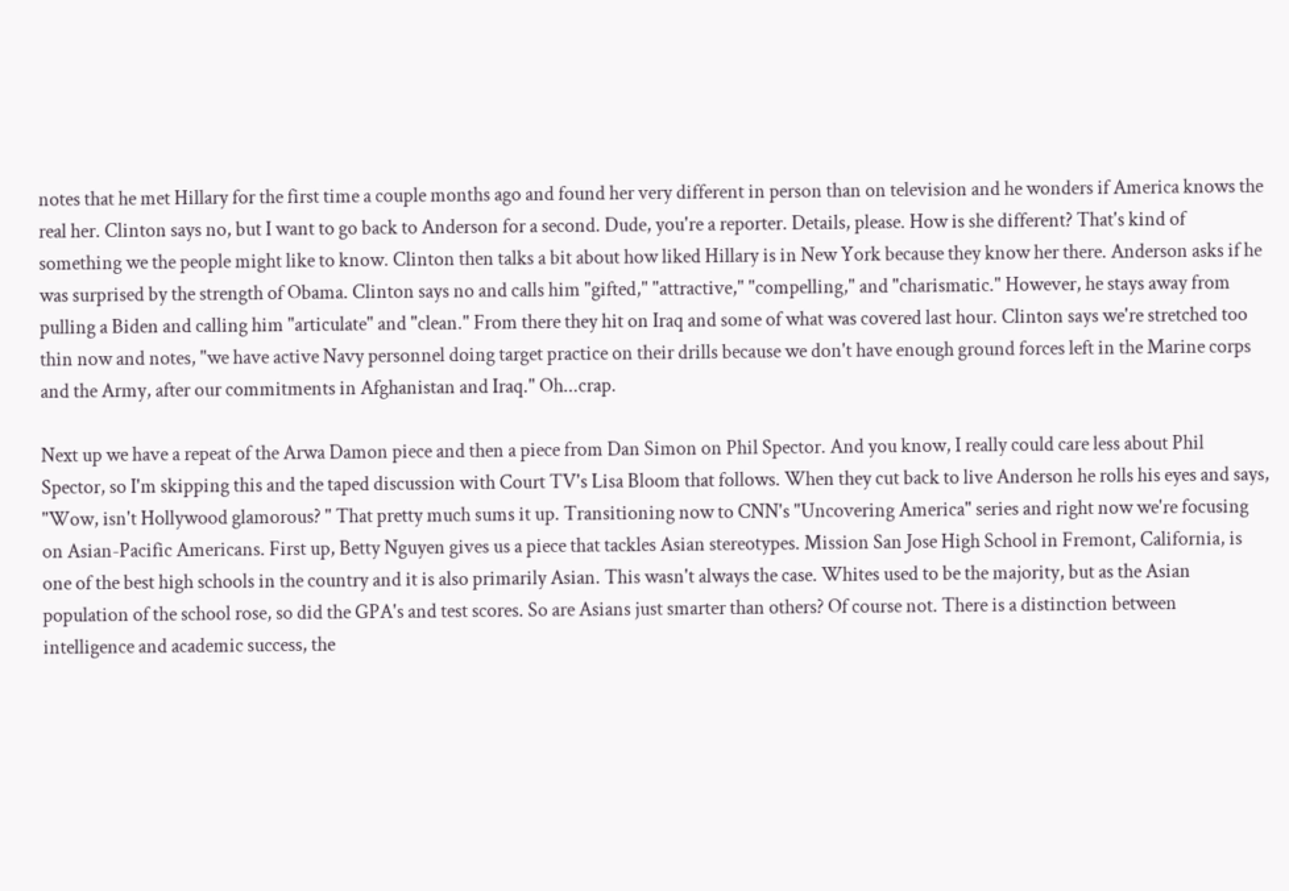notes that he met Hillary for the first time a couple months ago and found her very different in person than on television and he wonders if America knows the real her. Clinton says no, but I want to go back to Anderson for a second. Dude, you're a reporter. Details, please. How is she different? That's kind of something we the people might like to know. Clinton then talks a bit about how liked Hillary is in New York because they know her there. Anderson asks if he was surprised by the strength of Obama. Clinton says no and calls him "gifted," "attractive," "compelling," and "charismatic." However, he stays away from pulling a Biden and calling him "articulate" and "clean." From there they hit on Iraq and some of what was covered last hour. Clinton says we're stretched too thin now and notes, "we have active Navy personnel doing target practice on their drills because we don't have enough ground forces left in the Marine corps and the Army, after our commitments in Afghanistan and Iraq." Oh...crap.

Next up we have a repeat of the Arwa Damon piece and then a piece from Dan Simon on Phil Spector. And you know, I really could care less about Phil Spector, so I'm skipping this and the taped discussion with Court TV's Lisa Bloom that follows. When they cut back to live Anderson he rolls his eyes and says, "Wow, isn't Hollywood glamorous? " That pretty much sums it up. Transitioning now to CNN's "Uncovering America" series and right now we're focusing on Asian-Pacific Americans. First up, Betty Nguyen gives us a piece that tackles Asian stereotypes. Mission San Jose High School in Fremont, California, is one of the best high schools in the country and it is also primarily Asian. This wasn't always the case. Whites used to be the majority, but as the Asian population of the school rose, so did the GPA's and test scores. So are Asians just smarter than others? Of course not. There is a distinction between intelligence and academic success, the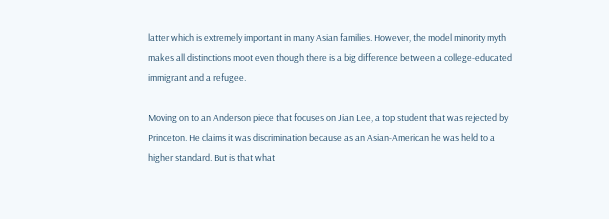latter which is extremely important in many Asian families. However, the model minority myth makes all distinctions moot even though there is a big difference between a college-educated immigrant and a refugee.

Moving on to an Anderson piece that focuses on Jian Lee, a top student that was rejected by Princeton. He claims it was discrimination because as an Asian-American he was held to a higher standard. But is that what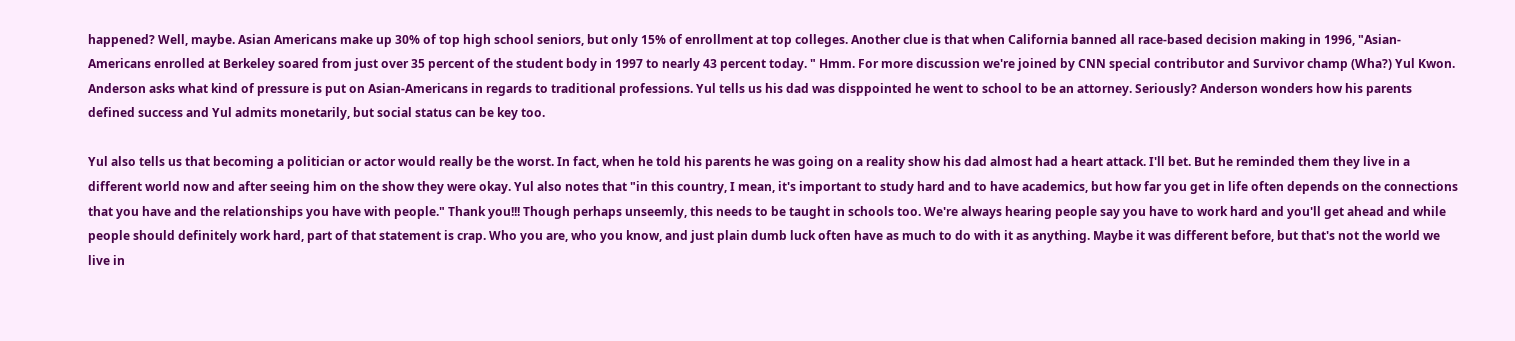happened? Well, maybe. Asian Americans make up 30% of top high school seniors, but only 15% of enrollment at top colleges. Another clue is that when California banned all race-based decision making in 1996, "Asian- Americans enrolled at Berkeley soared from just over 35 percent of the student body in 1997 to nearly 43 percent today. " Hmm. For more discussion we're joined by CNN special contributor and Survivor champ (Wha?) Yul Kwon. Anderson asks what kind of pressure is put on Asian-Americans in regards to traditional professions. Yul tells us his dad was disppointed he went to school to be an attorney. Seriously? Anderson wonders how his parents defined success and Yul admits monetarily, but social status can be key too.

Yul also tells us that becoming a politician or actor would really be the worst. In fact, when he told his parents he was going on a reality show his dad almost had a heart attack. I'll bet. But he reminded them they live in a different world now and after seeing him on the show they were okay. Yul also notes that "in this country, I mean, it's important to study hard and to have academics, but how far you get in life often depends on the connections that you have and the relationships you have with people." Thank you!!! Though perhaps unseemly, this needs to be taught in schools too. We're always hearing people say you have to work hard and you'll get ahead and while people should definitely work hard, part of that statement is crap. Who you are, who you know, and just plain dumb luck often have as much to do with it as anything. Maybe it was different before, but that's not the world we live in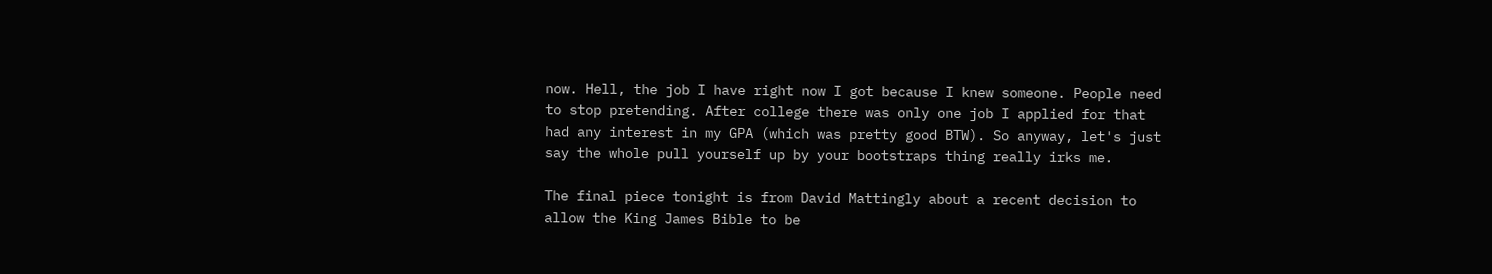now. Hell, the job I have right now I got because I knew someone. People need to stop pretending. After college there was only one job I applied for that had any interest in my GPA (which was pretty good BTW). So anyway, let's just say the whole pull yourself up by your bootstraps thing really irks me.

The final piece tonight is from David Mattingly about a recent decision to allow the King James Bible to be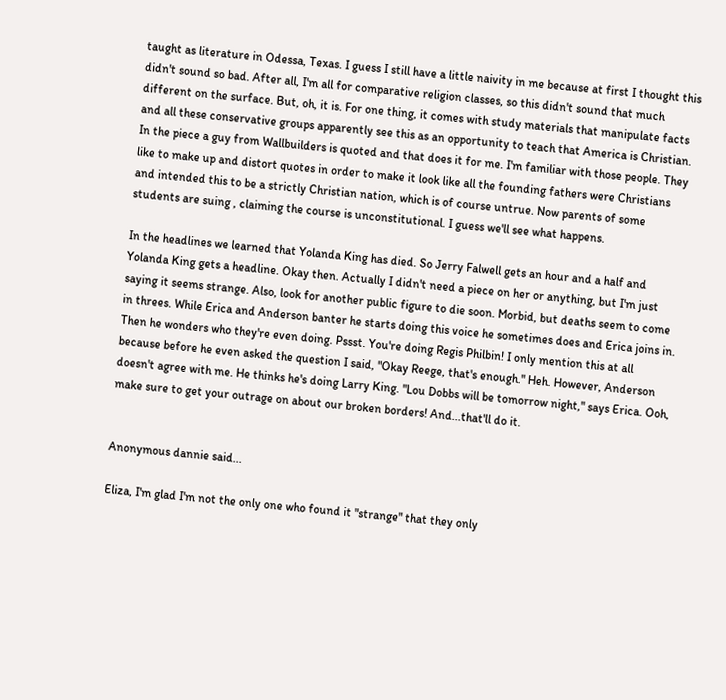taught as literature in Odessa, Texas. I guess I still have a little naivity in me because at first I thought this didn't sound so bad. After all, I'm all for comparative religion classes, so this didn't sound that much different on the surface. But, oh, it is. For one thing, it comes with study materials that manipulate facts and all these conservative groups apparently see this as an opportunity to teach that America is Christian. In the piece a guy from Wallbuilders is quoted and that does it for me. I'm familiar with those people. They like to make up and distort quotes in order to make it look like all the founding fathers were Christians and intended this to be a strictly Christian nation, which is of course untrue. Now parents of some students are suing , claiming the course is unconstitutional. I guess we'll see what happens.

In the headlines we learned that Yolanda King has died. So Jerry Falwell gets an hour and a half and Yolanda King gets a headline. Okay then. Actually I didn't need a piece on her or anything, but I'm just saying it seems strange. Also, look for another public figure to die soon. Morbid, but deaths seem to come in threes. While Erica and Anderson banter he starts doing this voice he sometimes does and Erica joins in. Then he wonders who they're even doing. Pssst. You're doing Regis Philbin! I only mention this at all because before he even asked the question I said, "Okay Reege, that's enough." Heh. However, Anderson doesn't agree with me. He thinks he's doing Larry King. "Lou Dobbs will be tomorrow night," says Erica. Ooh, make sure to get your outrage on about our broken borders! And...that'll do it.


Anonymous dannie said...

Eliza, I'm glad I'm not the only one who found it "strange" that they only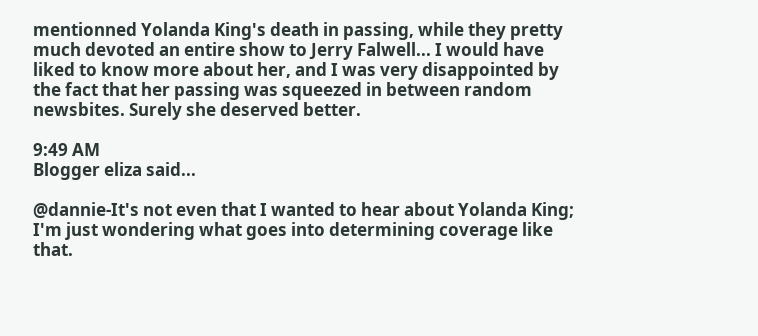mentionned Yolanda King's death in passing, while they pretty much devoted an entire show to Jerry Falwell... I would have liked to know more about her, and I was very disappointed by the fact that her passing was squeezed in between random newsbites. Surely she deserved better.

9:49 AM
Blogger eliza said...

@dannie-It's not even that I wanted to hear about Yolanda King; I'm just wondering what goes into determining coverage like that.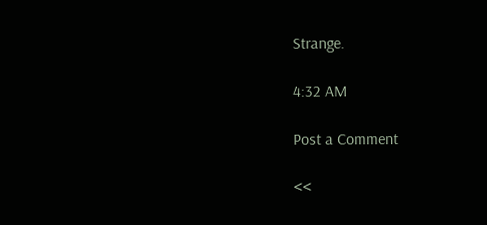Strange.

4:32 AM

Post a Comment

<<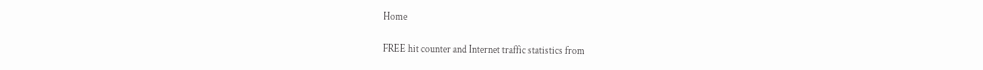Home

FREE hit counter and Internet traffic statistics from